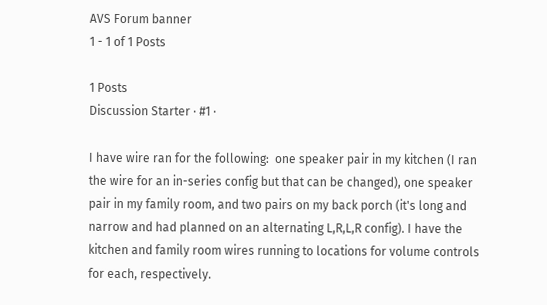AVS Forum banner
1 - 1 of 1 Posts

1 Posts
Discussion Starter · #1 ·

I have wire ran for the following:  one speaker pair in my kitchen (I ran the wire for an in-series config but that can be changed), one speaker pair in my family room, and two pairs on my back porch (it's long and narrow and had planned on an alternating L,R,L,R config). I have the kitchen and family room wires running to locations for volume controls for each, respectively.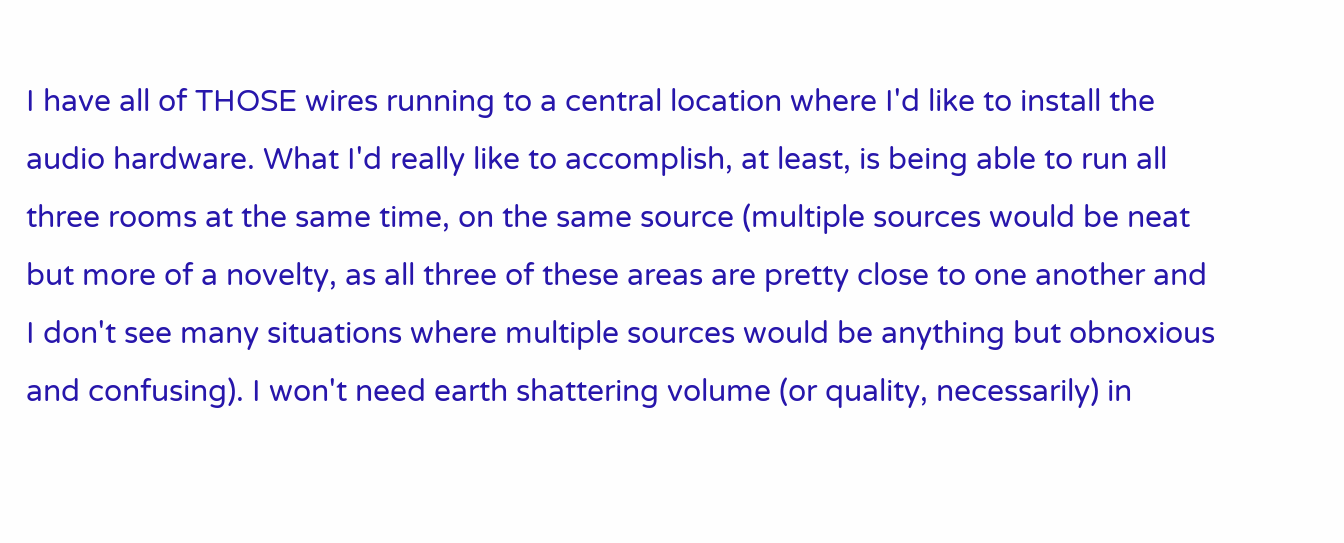I have all of THOSE wires running to a central location where I'd like to install the audio hardware. What I'd really like to accomplish, at least, is being able to run all three rooms at the same time, on the same source (multiple sources would be neat but more of a novelty, as all three of these areas are pretty close to one another and I don't see many situations where multiple sources would be anything but obnoxious and confusing). I won't need earth shattering volume (or quality, necessarily) in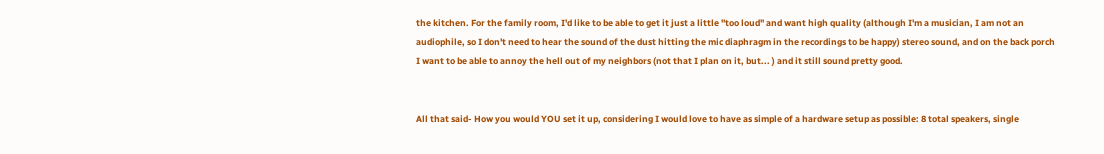the kitchen. For the family room, I'd like to be able to get it just a little "too loud" and want high quality (although I'm a musician, I am not an audiophile, so I don't need to hear the sound of the dust hitting the mic diaphragm in the recordings to be happy) stereo sound, and on the back porch I want to be able to annoy the hell out of my neighbors (not that I plan on it, but... ) and it still sound pretty good.


All that said- How you would YOU set it up, considering I would love to have as simple of a hardware setup as possible: 8 total speakers, single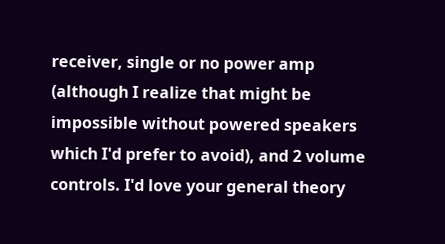receiver, single or no power amp (although I realize that might be impossible without powered speakers which I'd prefer to avoid), and 2 volume controls. I'd love your general theory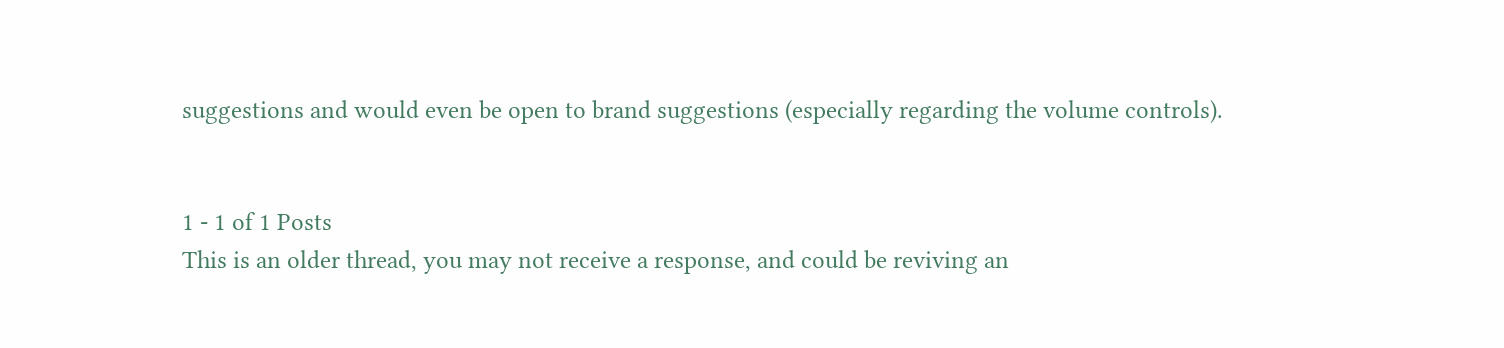suggestions and would even be open to brand suggestions (especially regarding the volume controls).


1 - 1 of 1 Posts
This is an older thread, you may not receive a response, and could be reviving an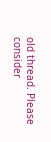old thread. Please consider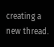creating a new thread.